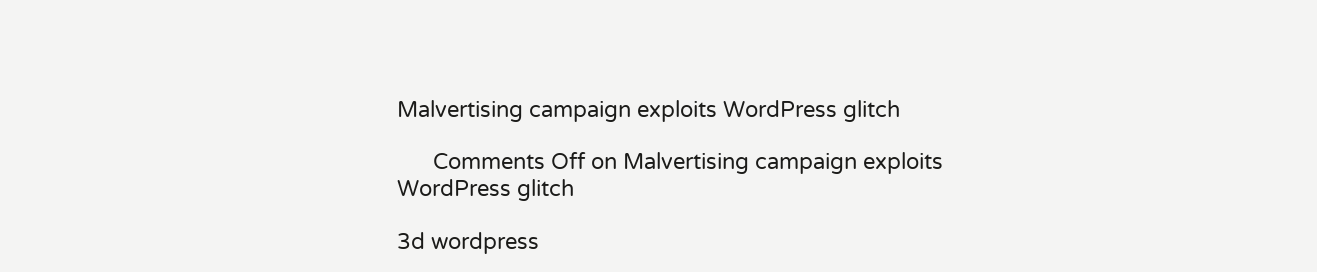Malvertising campaign exploits WordPress glitch

      Comments Off on Malvertising campaign exploits WordPress glitch

3d wordpress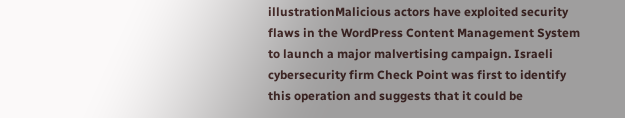illustrationMalicious actors have exploited security flaws in the WordPress Content Management System to launch a major malvertising campaign. Israeli cybersecurity firm Check Point was first to identify this operation and suggests that it could be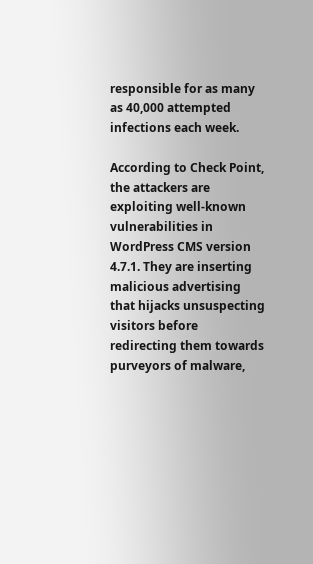responsible for as many as 40,000 attempted infections each week.

According to Check Point, the attackers are exploiting well-known vulnerabilities in WordPress CMS version 4.7.1. They are inserting malicious advertising that hijacks unsuspecting visitors before redirecting them towards purveyors of malware,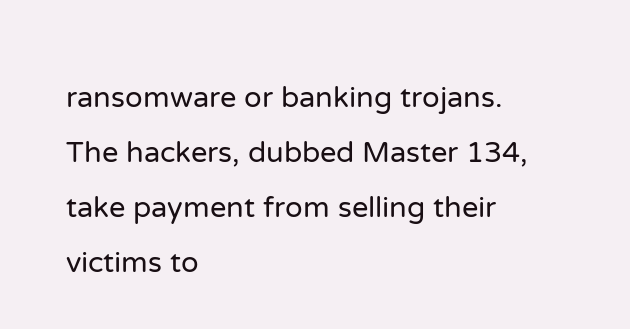ransomware or banking trojans. The hackers, dubbed Master 134, take payment from selling their victims to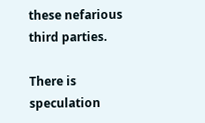these nefarious third parties.

There is speculation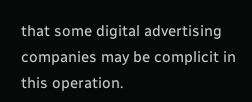that some digital advertising companies may be complicit in this operation.